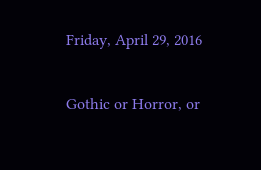Friday, April 29, 2016

Gothic or Horror, or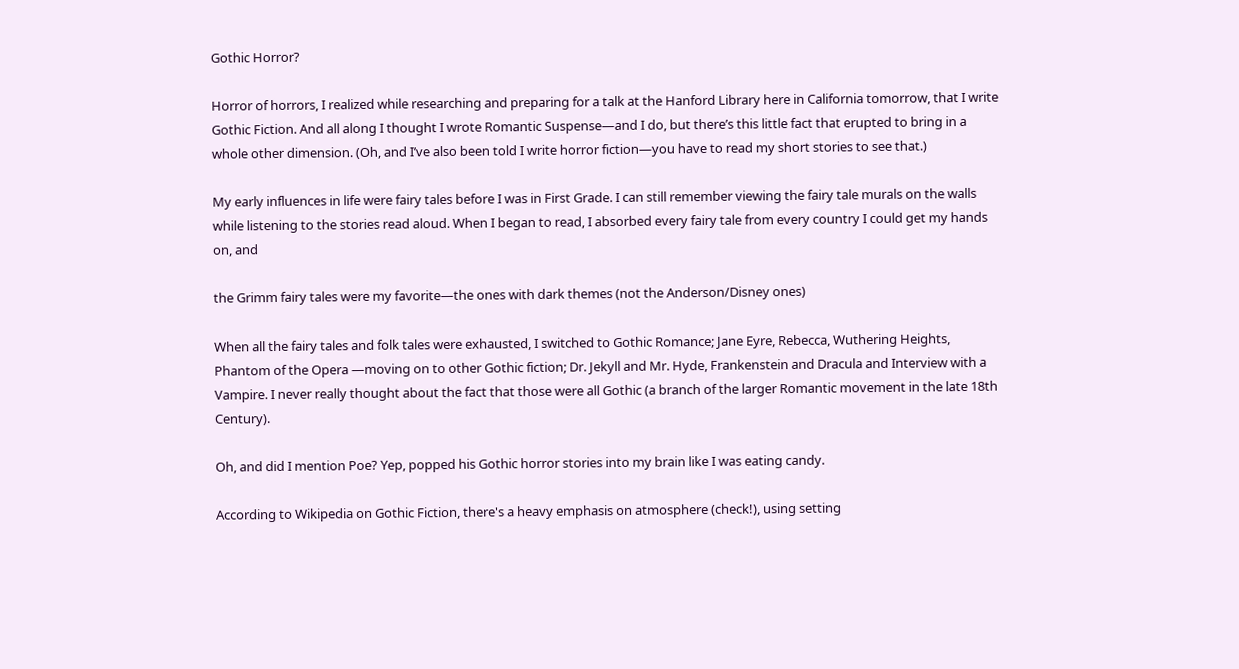Gothic Horror?

Horror of horrors, I realized while researching and preparing for a talk at the Hanford Library here in California tomorrow, that I write Gothic Fiction. And all along I thought I wrote Romantic Suspense—and I do, but there’s this little fact that erupted to bring in a whole other dimension. (Oh, and I’ve also been told I write horror fiction—you have to read my short stories to see that.)

My early influences in life were fairy tales before I was in First Grade. I can still remember viewing the fairy tale murals on the walls while listening to the stories read aloud. When I began to read, I absorbed every fairy tale from every country I could get my hands on, and

the Grimm fairy tales were my favorite—the ones with dark themes (not the Anderson/Disney ones)

When all the fairy tales and folk tales were exhausted, I switched to Gothic Romance; Jane Eyre, Rebecca, Wuthering Heights, Phantom of the Opera —moving on to other Gothic fiction; Dr. Jekyll and Mr. Hyde, Frankenstein and Dracula and Interview with a Vampire. I never really thought about the fact that those were all Gothic (a branch of the larger Romantic movement in the late 18th Century).

Oh, and did I mention Poe? Yep, popped his Gothic horror stories into my brain like I was eating candy.

According to Wikipedia on Gothic Fiction, there's a heavy emphasis on atmosphere (check!), using setting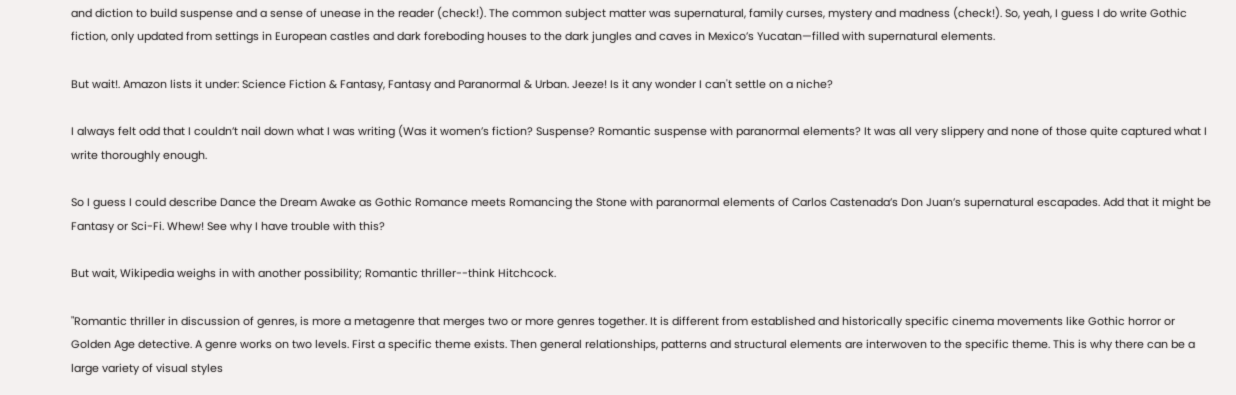and diction to build suspense and a sense of unease in the reader (check!). The common subject matter was supernatural, family curses, mystery and madness (check!). So, yeah, I guess I do write Gothic fiction, only updated from settings in European castles and dark foreboding houses to the dark jungles and caves in Mexico’s Yucatan—filled with supernatural elements.

But wait!. Amazon lists it under: Science Fiction & Fantasy, Fantasy and Paranormal & Urban. Jeeze! Is it any wonder I can't settle on a niche?

I always felt odd that I couldn’t nail down what I was writing (Was it women’s fiction? Suspense? Romantic suspense with paranormal elements? It was all very slippery and none of those quite captured what I write thoroughly enough.

So I guess I could describe Dance the Dream Awake as Gothic Romance meets Romancing the Stone with paranormal elements of Carlos Castenada’s Don Juan’s supernatural escapades. Add that it might be Fantasy or Sci-Fi. Whew! See why I have trouble with this?

But wait, Wikipedia weighs in with another possibility; Romantic thriller--think Hitchcock.

"Romantic thriller in discussion of genres, is more a metagenre that merges two or more genres together. It is different from established and historically specific cinema movements like Gothic horror or Golden Age detective. A genre works on two levels. First a specific theme exists. Then general relationships, patterns and structural elements are interwoven to the specific theme. This is why there can be a large variety of visual styles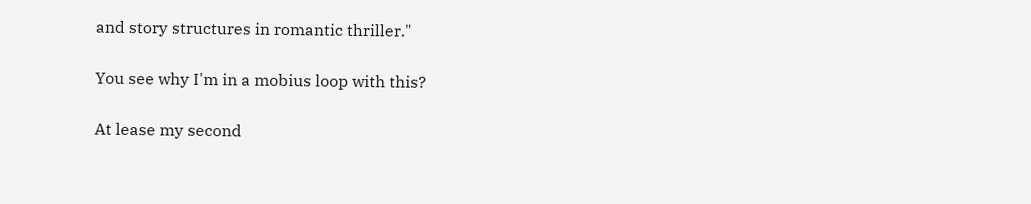and story structures in romantic thriller."

You see why I'm in a mobius loop with this?

At lease my second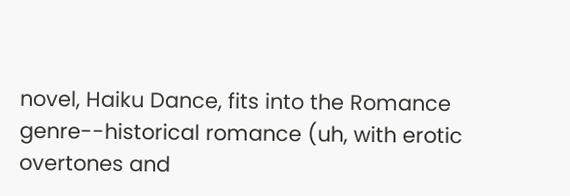novel, Haiku Dance, fits into the Romance genre--historical romance (uh, with erotic overtones and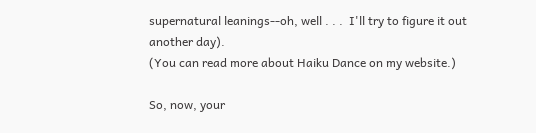supernatural leanings--oh, well . . .  I'll try to figure it out another day).
(You can read more about Haiku Dance on my website.)

So, now, your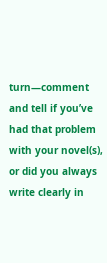turn—comment and tell if you’ve had that problem with your novel(s), or did you always write clearly in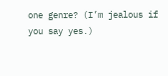one genre? (I’m jealous if you say yes.)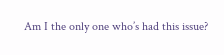Am I the only one who’s had this issue?